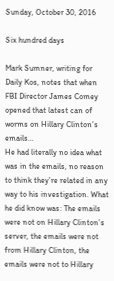Sunday, October 30, 2016

Six hundred days

Mark Sumner, writing for Daily Kos, notes that when FBI Director James Comey opened that latest can of worms on Hillary Clinton’s emails…
He had literally no idea what was in the emails, no reason to think they’re related in any way to his investigation. What he did know was: The emails were not on Hillary Clinton’s server, the emails were not from Hillary Clinton, the emails were not to Hillary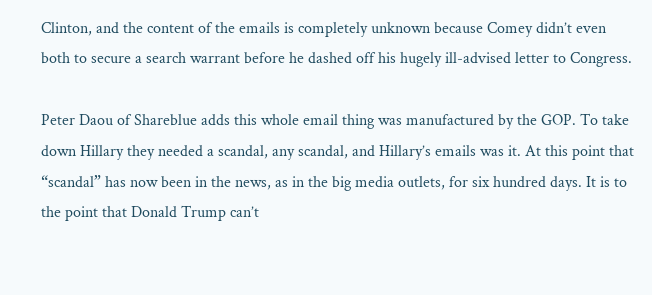Clinton, and the content of the emails is completely unknown because Comey didn’t even both to secure a search warrant before he dashed off his hugely ill-advised letter to Congress.

Peter Daou of Shareblue adds this whole email thing was manufactured by the GOP. To take down Hillary they needed a scandal, any scandal, and Hillary’s emails was it. At this point that “scandal” has now been in the news, as in the big media outlets, for six hundred days. It is to the point that Donald Trump can’t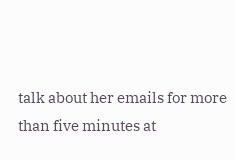talk about her emails for more than five minutes at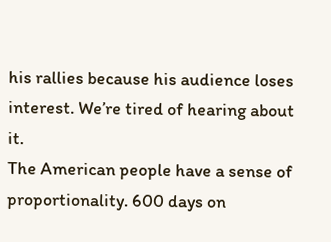his rallies because his audience loses interest. We’re tired of hearing about it.
The American people have a sense of proportionality. 600 days on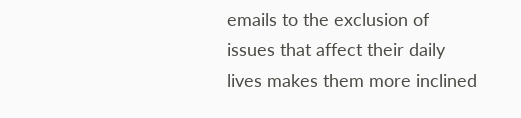emails to the exclusion of issues that affect their daily lives makes them more inclined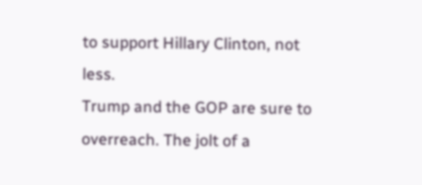to support Hillary Clinton, not less.
Trump and the GOP are sure to overreach. The jolt of a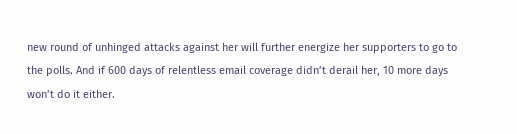new round of unhinged attacks against her will further energize her supporters to go to the polls. And if 600 days of relentless email coverage didn’t derail her, 10 more days won’t do it either.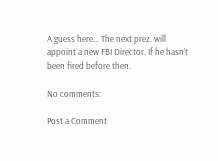A guess here… The next prez. will appoint a new FBI Director. If he hasn’t been fired before then.

No comments:

Post a Comment